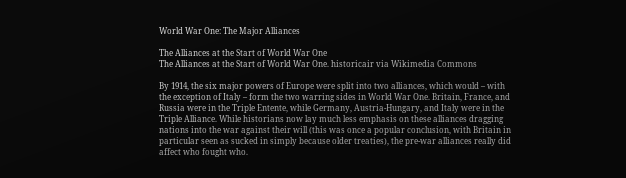World War One: The Major Alliances

The Alliances at the Start of World War One
The Alliances at the Start of World War One. historicair via Wikimedia Commons

By 1914, the six major powers of Europe were split into two alliances, which would – with the exception of Italy – form the two warring sides in World War One. Britain, France, and Russia were in the Triple Entente, while Germany, Austria-Hungary, and Italy were in the Triple Alliance. While historians now lay much less emphasis on these alliances dragging nations into the war against their will (this was once a popular conclusion, with Britain in particular seen as sucked in simply because older treaties), the pre-war alliances really did affect who fought who.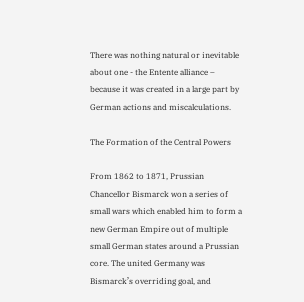There was nothing natural or inevitable about one - the Entente alliance – because it was created in a large part by German actions and miscalculations.

The Formation of the Central Powers

From 1862 to 1871, Prussian Chancellor Bismarck won a series of small wars which enabled him to form a new German Empire out of multiple small German states around a Prussian core. The united Germany was Bismarck’s overriding goal, and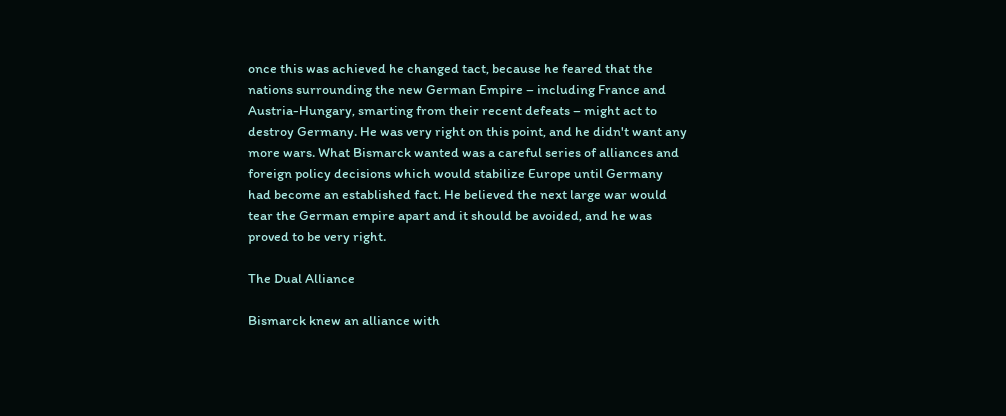once this was achieved he changed tact, because he feared that the nations surrounding the new German Empire – including France and Austria-Hungary, smarting from their recent defeats – might act to destroy Germany. He was very right on this point, and he didn't want any more wars. What Bismarck wanted was a careful series of alliances and foreign policy decisions which would stabilize Europe until Germany had become an established fact. He believed the next large war would tear the German empire apart and it should be avoided, and he was proved to be very right.

The Dual Alliance

Bismarck knew an alliance with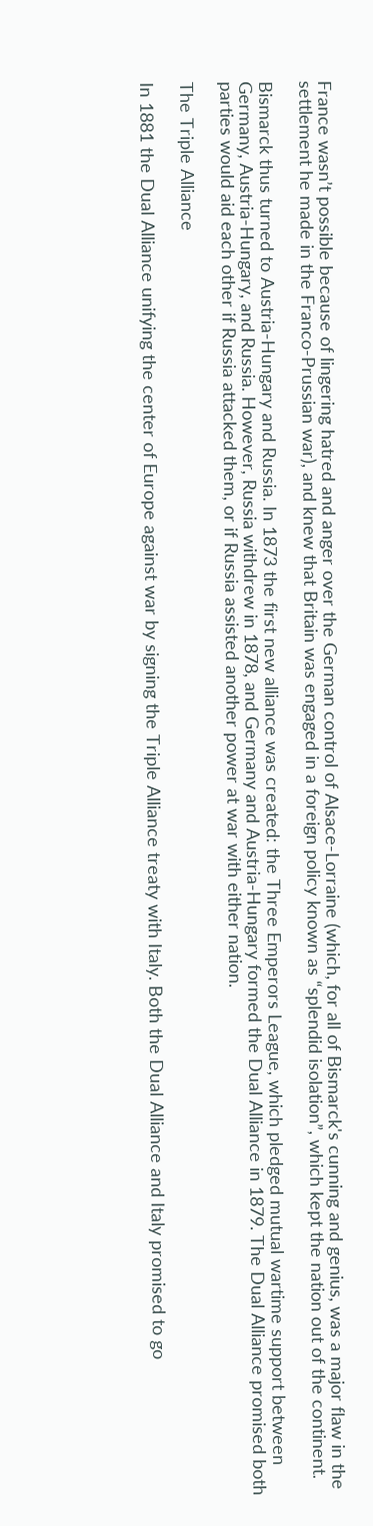France wasn’t possible because of lingering hatred and anger over the German control of Alsace-Lorraine (which, for all of Bismarck's cunning and genius, was a major flaw in the settlement he made in the Franco-Prussian war), and knew that Britain was engaged in a foreign policy known as “splendid isolation”, which kept the nation out of the continent.

Bismarck thus turned to Austria-Hungary and Russia. In 1873 the first new alliance was created: the Three Emperors League, which pledged mutual wartime support between Germany, Austria-Hungary, and Russia. However, Russia withdrew in 1878, and Germany and Austria-Hungary formed the Dual Alliance in 1879. The Dual Alliance promised both parties would aid each other if Russia attacked them, or if Russia assisted another power at war with either nation.

The Triple Alliance

In 1881 the Dual Alliance unifying the center of Europe against war by signing the Triple Alliance treaty with Italy. Both the Dual Alliance and Italy promised to go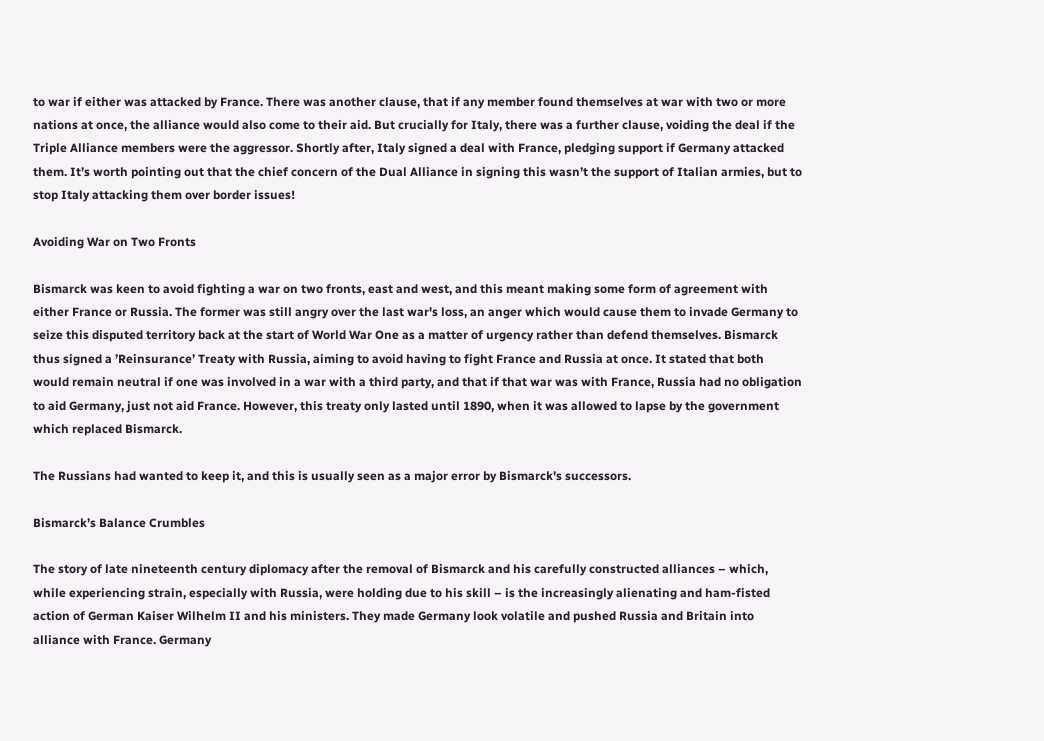to war if either was attacked by France. There was another clause, that if any member found themselves at war with two or more nations at once, the alliance would also come to their aid. But crucially for Italy, there was a further clause, voiding the deal if the Triple Alliance members were the aggressor. Shortly after, Italy signed a deal with France, pledging support if Germany attacked them. It’s worth pointing out that the chief concern of the Dual Alliance in signing this wasn’t the support of Italian armies, but to stop Italy attacking them over border issues!

Avoiding War on Two Fronts

Bismarck was keen to avoid fighting a war on two fronts, east and west, and this meant making some form of agreement with either France or Russia. The former was still angry over the last war's loss, an anger which would cause them to invade Germany to seize this disputed territory back at the start of World War One as a matter of urgency rather than defend themselves. Bismarck  thus signed a ’Reinsurance’ Treaty with Russia, aiming to avoid having to fight France and Russia at once. It stated that both would remain neutral if one was involved in a war with a third party, and that if that war was with France, Russia had no obligation to aid Germany, just not aid France. However, this treaty only lasted until 1890, when it was allowed to lapse by the government which replaced Bismarck.

The Russians had wanted to keep it, and this is usually seen as a major error by Bismarck's successors.

Bismarck’s Balance Crumbles

The story of late nineteenth century diplomacy after the removal of Bismarck and his carefully constructed alliances – which, while experiencing strain, especially with Russia, were holding due to his skill – is the increasingly alienating and ham-fisted action of German Kaiser Wilhelm II and his ministers. They made Germany look volatile and pushed Russia and Britain into alliance with France. Germany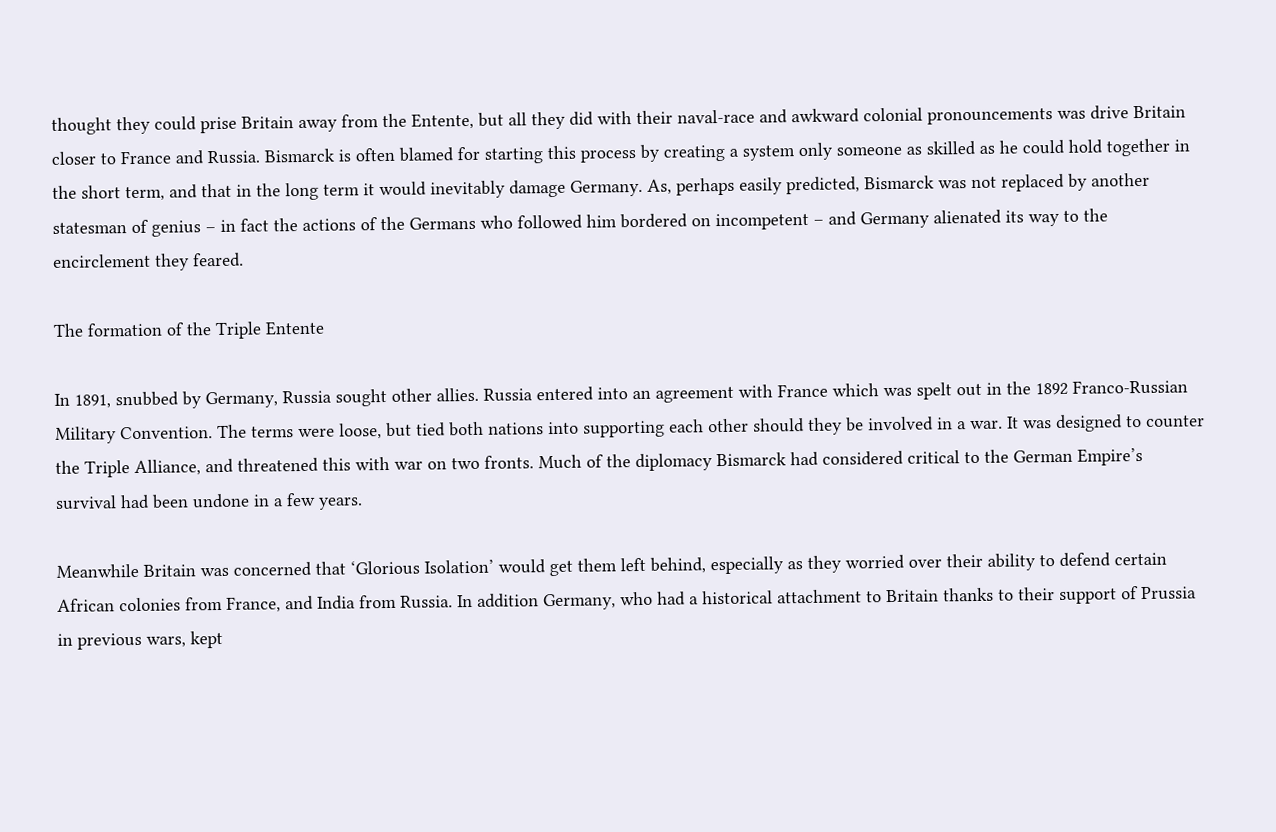thought they could prise Britain away from the Entente, but all they did with their naval-race and awkward colonial pronouncements was drive Britain closer to France and Russia. Bismarck is often blamed for starting this process by creating a system only someone as skilled as he could hold together in the short term, and that in the long term it would inevitably damage Germany. As, perhaps easily predicted, Bismarck was not replaced by another statesman of genius – in fact the actions of the Germans who followed him bordered on incompetent – and Germany alienated its way to the encirclement they feared.

The formation of the Triple Entente

In 1891, snubbed by Germany, Russia sought other allies. Russia entered into an agreement with France which was spelt out in the 1892 Franco-Russian Military Convention. The terms were loose, but tied both nations into supporting each other should they be involved in a war. It was designed to counter the Triple Alliance, and threatened this with war on two fronts. Much of the diplomacy Bismarck had considered critical to the German Empire’s survival had been undone in a few years.

Meanwhile Britain was concerned that ‘Glorious Isolation’ would get them left behind, especially as they worried over their ability to defend certain African colonies from France, and India from Russia. In addition Germany, who had a historical attachment to Britain thanks to their support of Prussia in previous wars, kept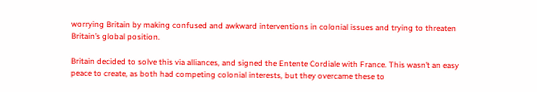worrying Britain by making confused and awkward interventions in colonial issues and trying to threaten Britain’s global position.

Britain decided to solve this via alliances, and signed the Entente Cordiale with France. This wasn’t an easy peace to create, as both had competing colonial interests, but they overcame these to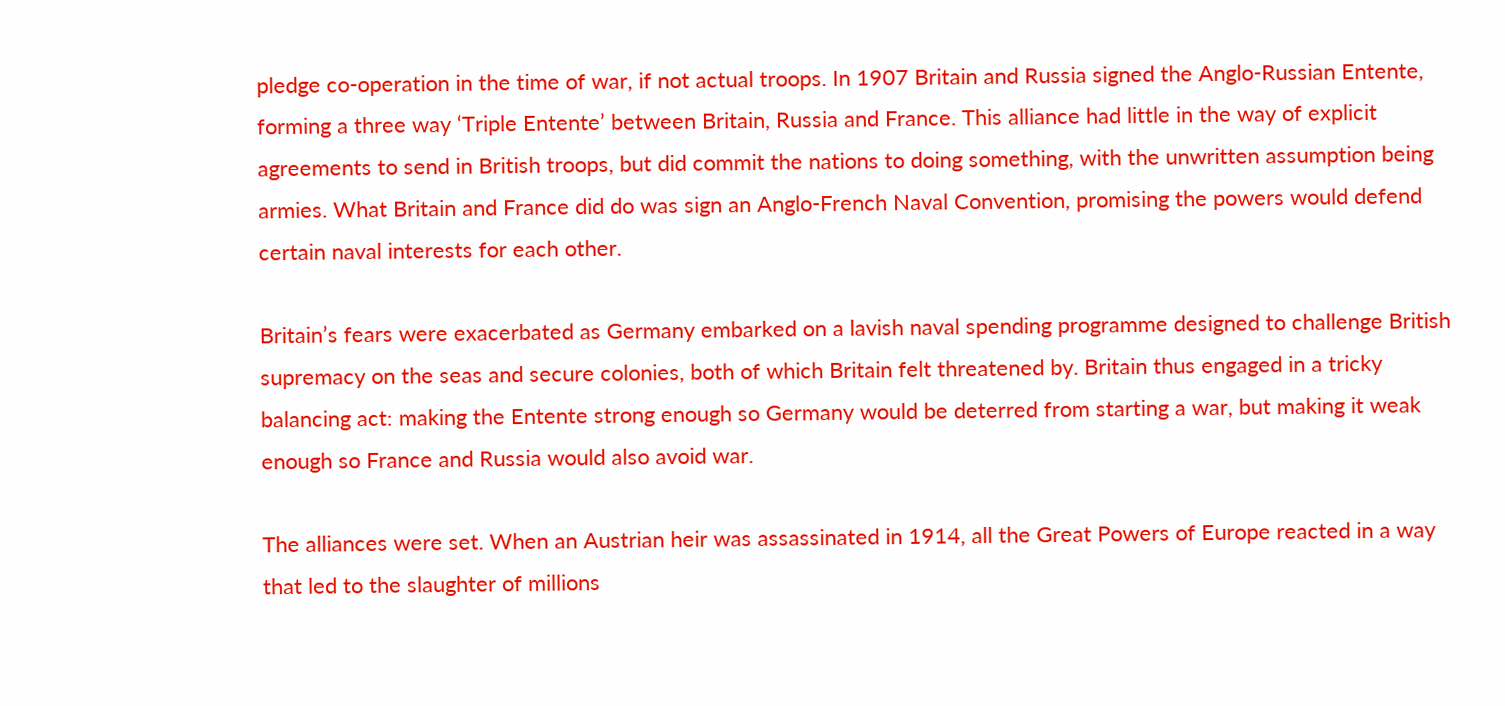pledge co-operation in the time of war, if not actual troops. In 1907 Britain and Russia signed the Anglo-Russian Entente, forming a three way ‘Triple Entente’ between Britain, Russia and France. This alliance had little in the way of explicit agreements to send in British troops, but did commit the nations to doing something, with the unwritten assumption being armies. What Britain and France did do was sign an Anglo-French Naval Convention, promising the powers would defend certain naval interests for each other.

Britain’s fears were exacerbated as Germany embarked on a lavish naval spending programme designed to challenge British supremacy on the seas and secure colonies, both of which Britain felt threatened by. Britain thus engaged in a tricky balancing act: making the Entente strong enough so Germany would be deterred from starting a war, but making it weak enough so France and Russia would also avoid war.

The alliances were set. When an Austrian heir was assassinated in 1914, all the Great Powers of Europe reacted in a way that led to the slaughter of millions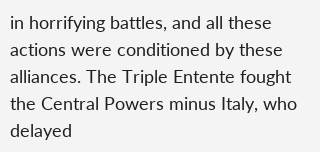in horrifying battles, and all these actions were conditioned by these alliances. The Triple Entente fought the Central Powers minus Italy, who delayed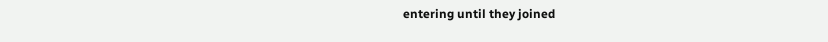entering until they joined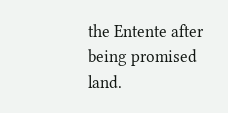the Entente after being promised land.